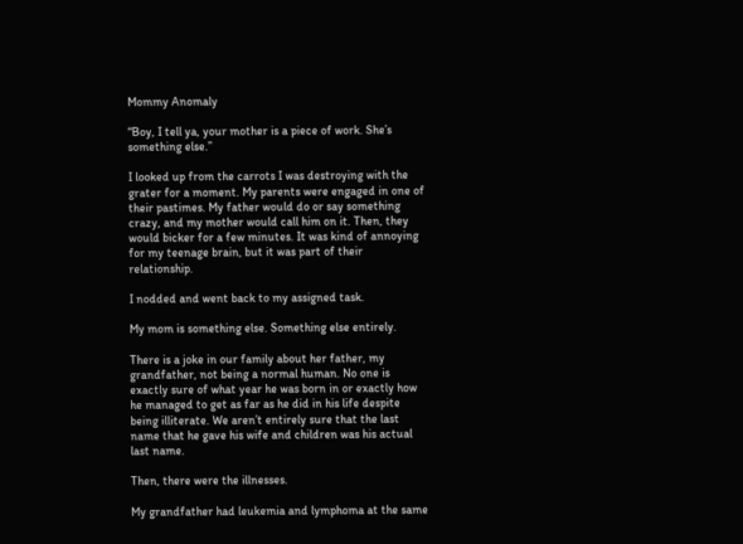Mommy Anomaly

“Boy, I tell ya, your mother is a piece of work. She’s something else.”

I looked up from the carrots I was destroying with the grater for a moment. My parents were engaged in one of their pastimes. My father would do or say something crazy, and my mother would call him on it. Then, they would bicker for a few minutes. It was kind of annoying for my teenage brain, but it was part of their relationship.

I nodded and went back to my assigned task.

My mom is something else. Something else entirely.

There is a joke in our family about her father, my grandfather, not being a normal human. No one is exactly sure of what year he was born in or exactly how he managed to get as far as he did in his life despite being illiterate. We aren’t entirely sure that the last name that he gave his wife and children was his actual last name.

Then, there were the illnesses.

My grandfather had leukemia and lymphoma at the same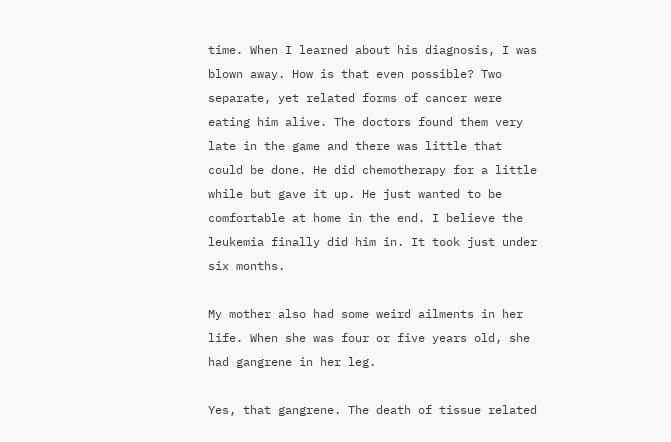time. When I learned about his diagnosis, I was blown away. How is that even possible? Two separate, yet related forms of cancer were eating him alive. The doctors found them very late in the game and there was little that could be done. He did chemotherapy for a little while but gave it up. He just wanted to be comfortable at home in the end. I believe the leukemia finally did him in. It took just under six months.

My mother also had some weird ailments in her life. When she was four or five years old, she had gangrene in her leg.

Yes, that gangrene. The death of tissue related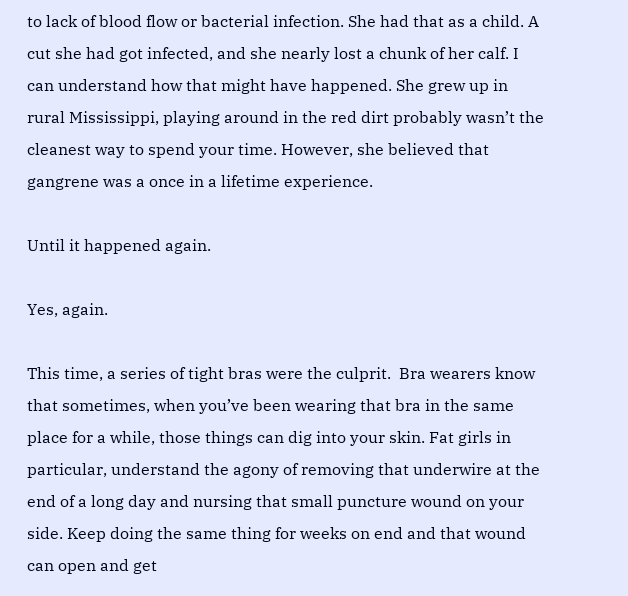to lack of blood flow or bacterial infection. She had that as a child. A cut she had got infected, and she nearly lost a chunk of her calf. I can understand how that might have happened. She grew up in rural Mississippi, playing around in the red dirt probably wasn’t the cleanest way to spend your time. However, she believed that gangrene was a once in a lifetime experience.

Until it happened again.

Yes, again.

This time, a series of tight bras were the culprit.  Bra wearers know that sometimes, when you’ve been wearing that bra in the same place for a while, those things can dig into your skin. Fat girls in particular, understand the agony of removing that underwire at the end of a long day and nursing that small puncture wound on your side. Keep doing the same thing for weeks on end and that wound can open and get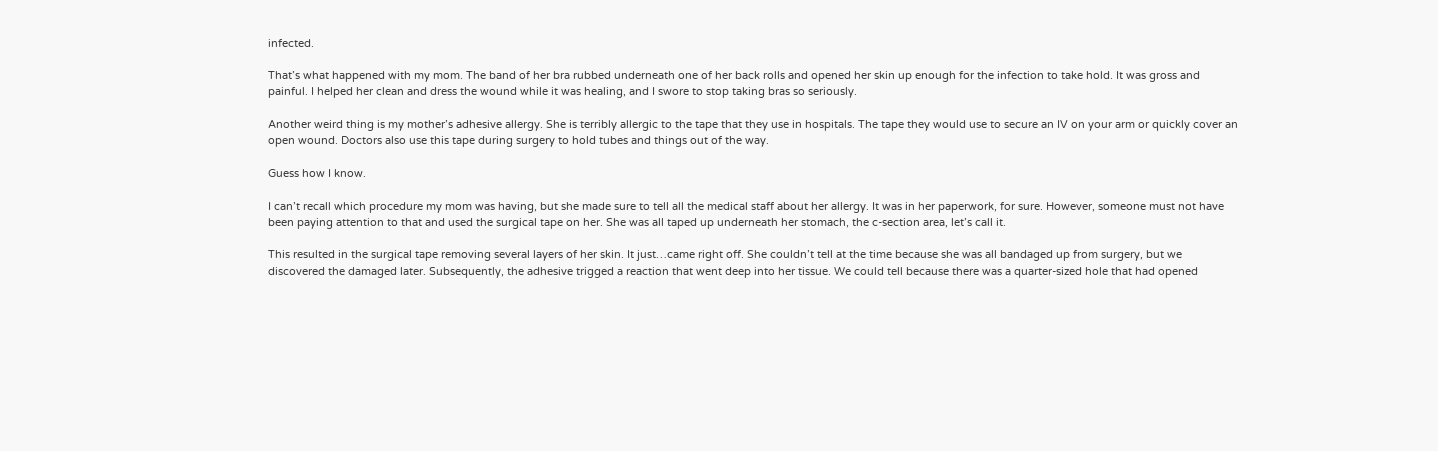infected.

That’s what happened with my mom. The band of her bra rubbed underneath one of her back rolls and opened her skin up enough for the infection to take hold. It was gross and painful. I helped her clean and dress the wound while it was healing, and I swore to stop taking bras so seriously.

Another weird thing is my mother’s adhesive allergy. She is terribly allergic to the tape that they use in hospitals. The tape they would use to secure an IV on your arm or quickly cover an open wound. Doctors also use this tape during surgery to hold tubes and things out of the way.

Guess how I know.

I can’t recall which procedure my mom was having, but she made sure to tell all the medical staff about her allergy. It was in her paperwork, for sure. However, someone must not have been paying attention to that and used the surgical tape on her. She was all taped up underneath her stomach, the c-section area, let’s call it.

This resulted in the surgical tape removing several layers of her skin. It just…came right off. She couldn’t tell at the time because she was all bandaged up from surgery, but we discovered the damaged later. Subsequently, the adhesive trigged a reaction that went deep into her tissue. We could tell because there was a quarter-sized hole that had opened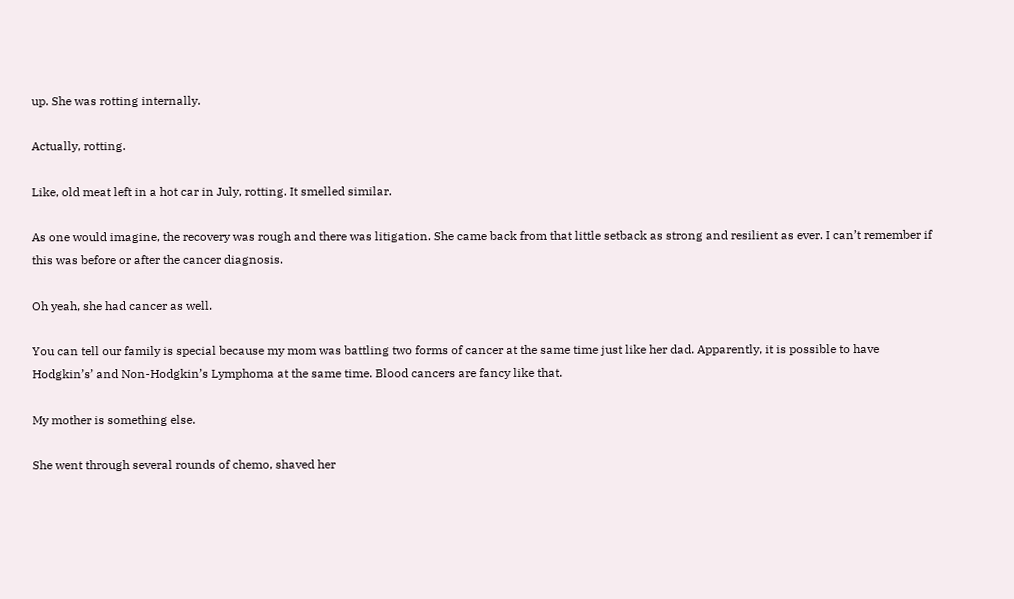up. She was rotting internally.

Actually, rotting.

Like, old meat left in a hot car in July, rotting. It smelled similar.

As one would imagine, the recovery was rough and there was litigation. She came back from that little setback as strong and resilient as ever. I can’t remember if this was before or after the cancer diagnosis.

Oh yeah, she had cancer as well.

You can tell our family is special because my mom was battling two forms of cancer at the same time just like her dad. Apparently, it is possible to have Hodgkin’s’ and Non-Hodgkin’s Lymphoma at the same time. Blood cancers are fancy like that.

My mother is something else.

She went through several rounds of chemo, shaved her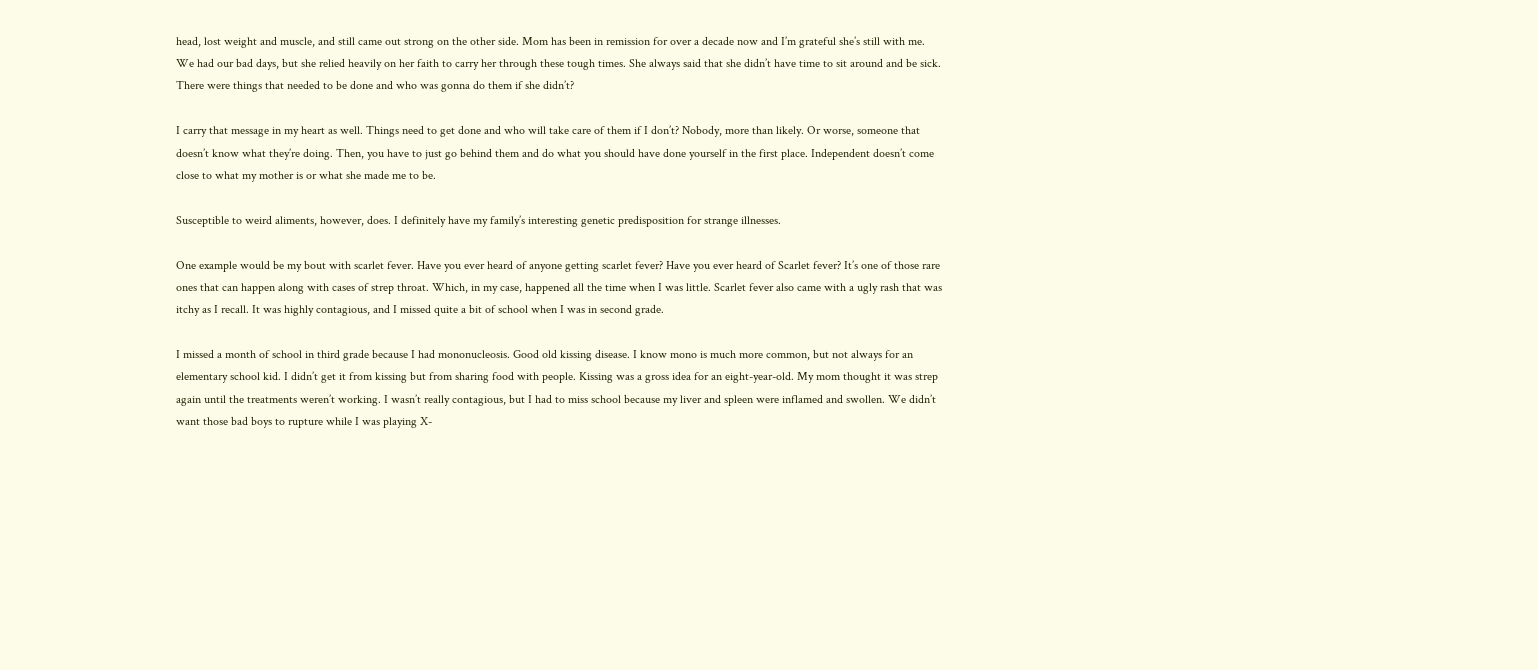head, lost weight and muscle, and still came out strong on the other side. Mom has been in remission for over a decade now and I’m grateful she’s still with me. We had our bad days, but she relied heavily on her faith to carry her through these tough times. She always said that she didn’t have time to sit around and be sick. There were things that needed to be done and who was gonna do them if she didn’t?

I carry that message in my heart as well. Things need to get done and who will take care of them if I don’t? Nobody, more than likely. Or worse, someone that doesn’t know what they’re doing. Then, you have to just go behind them and do what you should have done yourself in the first place. Independent doesn’t come close to what my mother is or what she made me to be.

Susceptible to weird aliments, however, does. I definitely have my family’s interesting genetic predisposition for strange illnesses.

One example would be my bout with scarlet fever. Have you ever heard of anyone getting scarlet fever? Have you ever heard of Scarlet fever? It’s one of those rare ones that can happen along with cases of strep throat. Which, in my case, happened all the time when I was little. Scarlet fever also came with a ugly rash that was itchy as I recall. It was highly contagious, and I missed quite a bit of school when I was in second grade.

I missed a month of school in third grade because I had mononucleosis. Good old kissing disease. I know mono is much more common, but not always for an elementary school kid. I didn’t get it from kissing but from sharing food with people. Kissing was a gross idea for an eight-year-old. My mom thought it was strep again until the treatments weren’t working. I wasn’t really contagious, but I had to miss school because my liver and spleen were inflamed and swollen. We didn’t want those bad boys to rupture while I was playing X-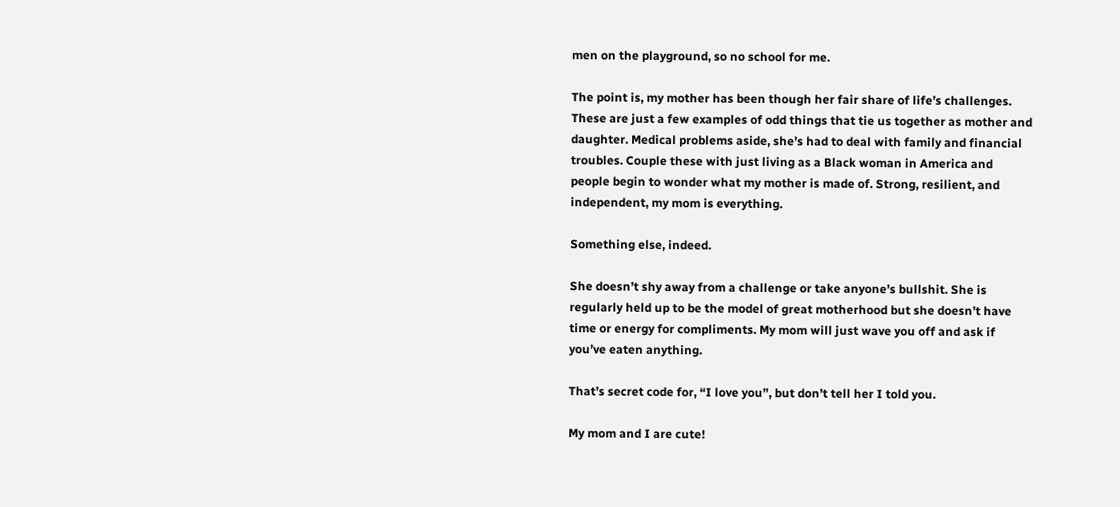men on the playground, so no school for me.

The point is, my mother has been though her fair share of life’s challenges. These are just a few examples of odd things that tie us together as mother and daughter. Medical problems aside, she’s had to deal with family and financial troubles. Couple these with just living as a Black woman in America and people begin to wonder what my mother is made of. Strong, resilient, and independent, my mom is everything.

Something else, indeed.

She doesn’t shy away from a challenge or take anyone’s bullshit. She is regularly held up to be the model of great motherhood but she doesn’t have time or energy for compliments. My mom will just wave you off and ask if you’ve eaten anything.

That’s secret code for, “I love you”, but don’t tell her I told you.

My mom and I are cute!